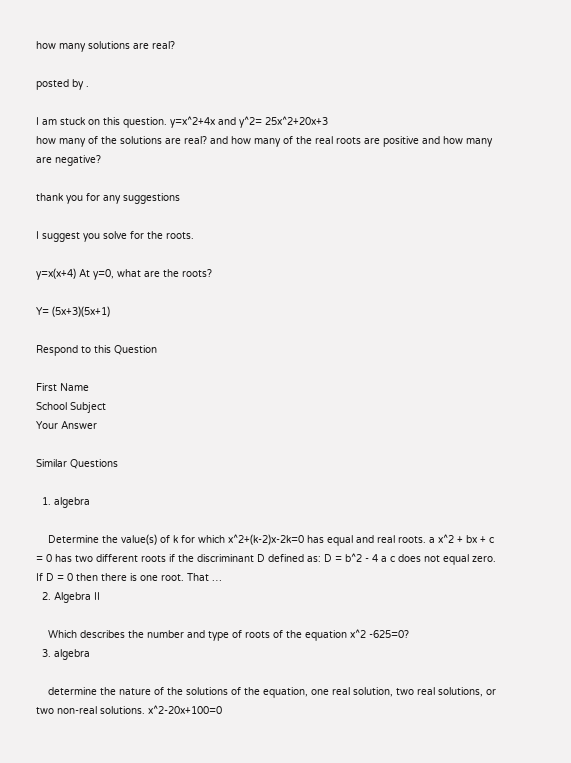how many solutions are real?

posted by .

I am stuck on this question. y=x^2+4x and y^2= 25x^2+20x+3
how many of the solutions are real? and how many of the real roots are positive and how many are negative?

thank you for any suggestions

I suggest you solve for the roots.

y=x(x+4) At y=0, what are the roots?

Y= (5x+3)(5x+1)

Respond to this Question

First Name
School Subject
Your Answer

Similar Questions

  1. algebra

    Determine the value(s) of k for which x^2+(k-2)x-2k=0 has equal and real roots. a x^2 + bx + c = 0 has two different roots if the discriminant D defined as: D = b^2 - 4 a c does not equal zero. If D = 0 then there is one root. That …
  2. Algebra II

    Which describes the number and type of roots of the equation x^2 -625=0?
  3. algebra

    determine the nature of the solutions of the equation, one real solution, two real solutions, or two non-real solutions. x^2-20x+100=0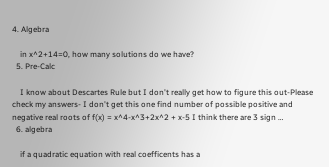4. Algebra

    in x^2+14=0, how many solutions do we have?
  5. Pre-Calc

    I know about Descartes Rule but I don't really get how to figure this out-Please check my answers- I don't get this one find number of possible positive and negative real roots of f(x) = x^4-x^3+2x^2 + x-5 I think there are 3 sign …
  6. algebra

    if a quadratic equation with real coefficents has a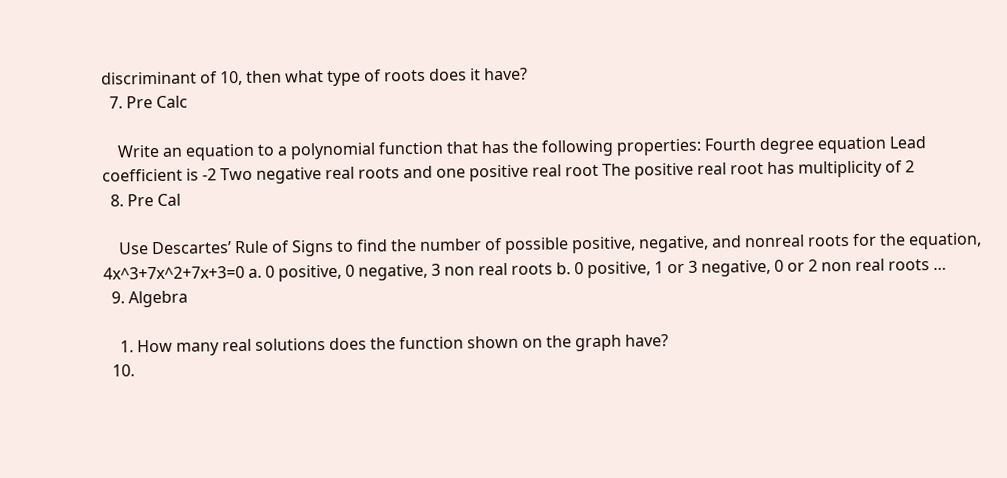discriminant of 10, then what type of roots does it have?
  7. Pre Calc

    Write an equation to a polynomial function that has the following properties: Fourth degree equation Lead coefficient is -2 Two negative real roots and one positive real root The positive real root has multiplicity of 2
  8. Pre Cal

    Use Descartes’ Rule of Signs to find the number of possible positive, negative, and nonreal roots for the equation, 4x^3+7x^2+7x+3=0 a. 0 positive, 0 negative, 3 non real roots b. 0 positive, 1 or 3 negative, 0 or 2 non real roots …
  9. Algebra

    1. How many real solutions does the function shown on the graph have?
  10.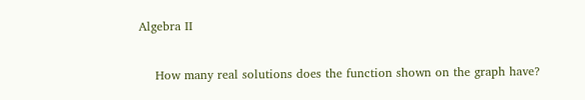Algebra II

    How many real solutions does the function shown on the graph have?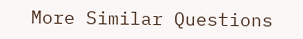More Similar Questions